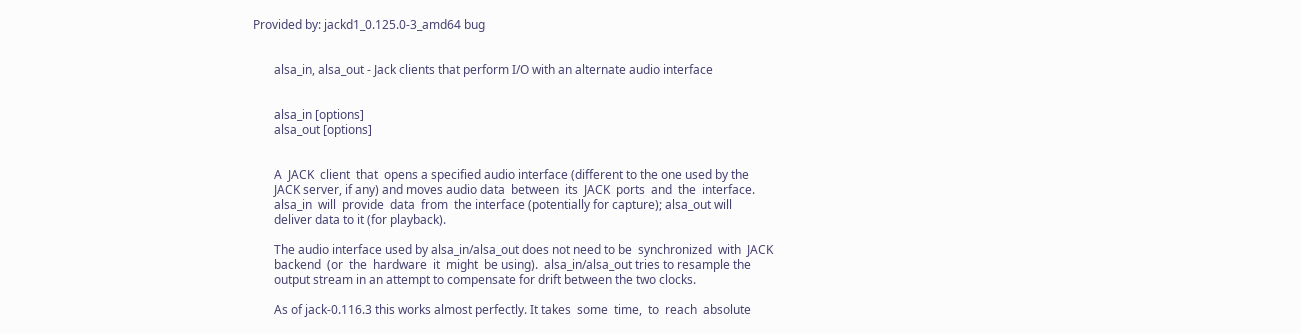Provided by: jackd1_0.125.0-3_amd64 bug


       alsa_in, alsa_out - Jack clients that perform I/O with an alternate audio interface


       alsa_in [options]
       alsa_out [options]


       A  JACK  client  that  opens a specified audio interface (different to the one used by the
       JACK server, if any) and moves audio data  between  its  JACK  ports  and  the  interface.
       alsa_in  will  provide  data  from  the interface (potentially for capture); alsa_out will
       deliver data to it (for playback).

       The audio interface used by alsa_in/alsa_out does not need to be  synchronized  with  JACK
       backend  (or  the  hardware  it  might  be using).  alsa_in/alsa_out tries to resample the
       output stream in an attempt to compensate for drift between the two clocks.

       As of jack-0.116.3 this works almost perfectly. It takes  some  time,  to  reach  absolute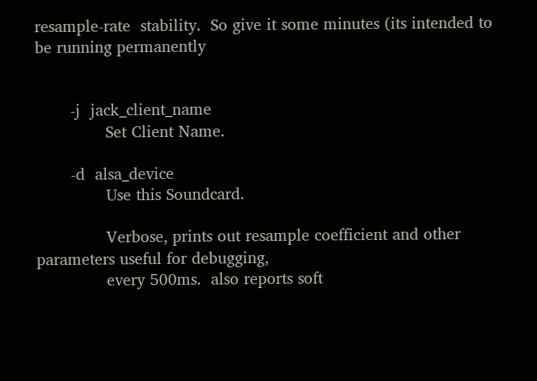resample-rate  stability.  So give it some minutes (its intended to be running permanently


       -j  jack_client_name
              Set Client Name.

       -d  alsa_device
              Use this Soundcard.

              Verbose, prints out resample coefficient and other parameters useful for debugging,
              every 500ms.  also reports soft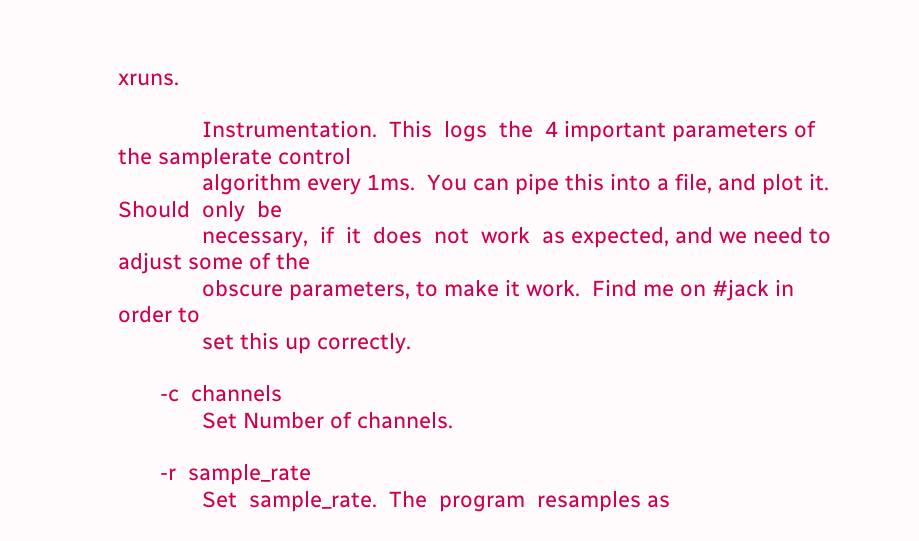xruns.

              Instrumentation.  This  logs  the  4 important parameters of the samplerate control
              algorithm every 1ms.  You can pipe this into a file, and plot it.  Should  only  be
              necessary,  if  it  does  not  work  as expected, and we need to adjust some of the
              obscure parameters, to make it work.  Find me on #jack in order to
              set this up correctly.

       -c  channels
              Set Number of channels.

       -r  sample_rate
              Set  sample_rate.  The  program  resamples as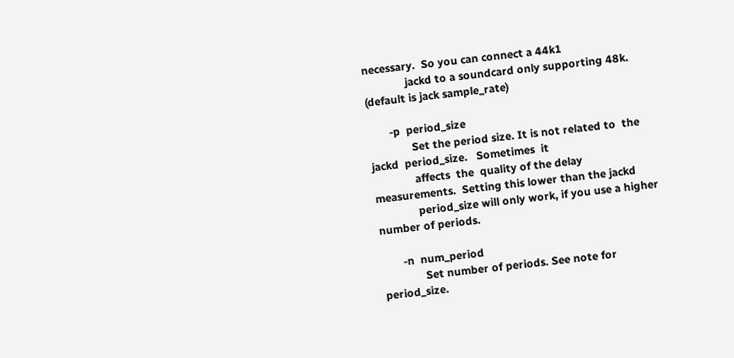necessary.  So you can connect a 44k1
              jackd to a soundcard only supporting 48k. (default is jack sample_rate)

       -p  period_size
              Set the period size. It is not related to  the  jackd  period_size.   Sometimes  it
              affects  the  quality of the delay measurements.  Setting this lower than the jackd
              period_size will only work, if you use a higher number of periods.

       -n  num_period
              Set number of periods. See note for period_size.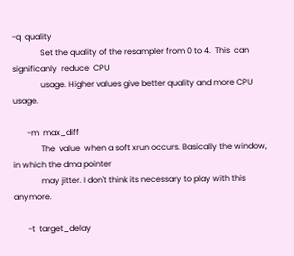-q  quality
              Set the quality of the resampler from 0 to 4.  This  can  significanly  reduce  CPU
              usage. Higher values give better quality and more CPU usage.

       -m  max_diff
              The  value  when a soft xrun occurs. Basically the window, in which the dma pointer
              may jitter. I don't think its necessary to play with this anymore.

       -t  target_delay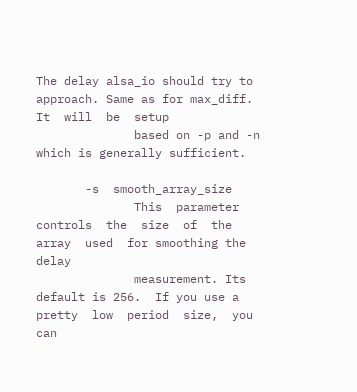The delay alsa_io should try to approach. Same as for max_diff. It  will  be  setup
              based on -p and -n which is generally sufficient.

       -s  smooth_array_size
              This  parameter  controls  the  size  of  the  array  used  for smoothing the delay
              measurement. Its default is 256.  If you use a pretty  low  period  size,  you  can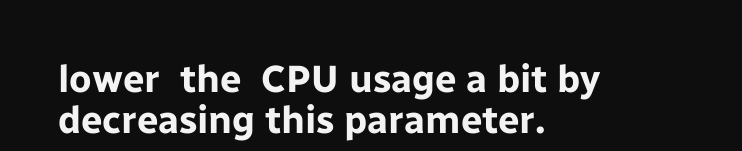lower  the  CPU usage a bit by decreasing this parameter.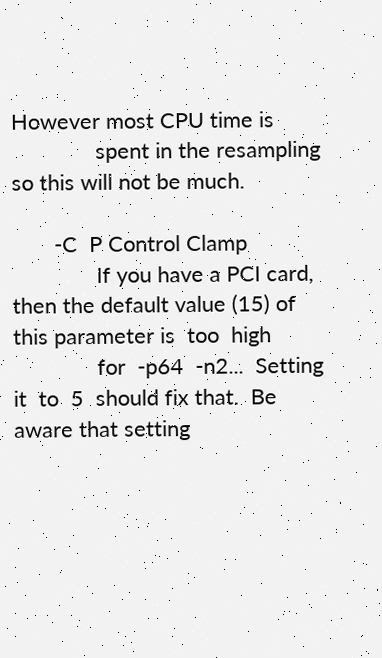However most CPU time is
              spent in the resampling so this will not be much.

       -C  P Control Clamp
              If you have a PCI card, then the default value (15) of this parameter is  too  high
              for  -p64  -n2...  Setting  it  to  5  should fix that.  Be aware that setting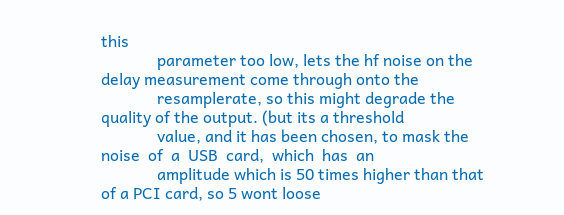this
              parameter too low, lets the hf noise on the delay measurement come through onto the
              resamplerate, so this might degrade the quality of the output. (but its a threshold
              value, and it has been chosen, to mask the noise  of  a  USB  card,  which  has  an
              amplitude which is 50 times higher than that of a PCI card, so 5 wont loose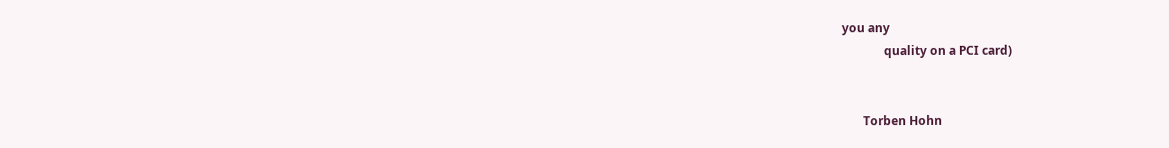you any
              quality on a PCI card)


       Torben Hohn